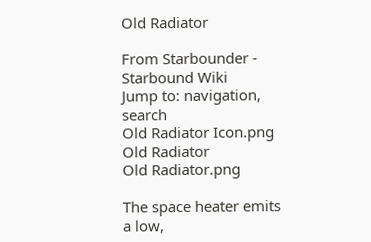Old Radiator

From Starbounder - Starbound Wiki
Jump to: navigation, search
Old Radiator Icon.png
Old Radiator
Old Radiator.png

The space heater emits a low,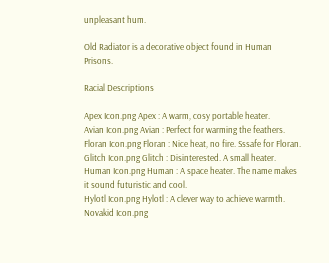unpleasant hum.

Old Radiator is a decorative object found in Human Prisons.

Racial Descriptions

Apex Icon.png Apex : A warm, cosy portable heater.
Avian Icon.png Avian : Perfect for warming the feathers.
Floran Icon.png Floran : Nice heat, no fire. Sssafe for Floran.
Glitch Icon.png Glitch : Disinterested. A small heater.
Human Icon.png Human : A space heater. The name makes it sound futuristic and cool.
Hylotl Icon.png Hylotl : A clever way to achieve warmth.
Novakid Icon.png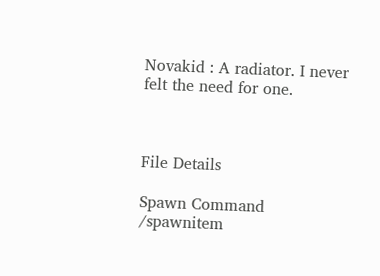Novakid : A radiator. I never felt the need for one.



File Details

Spawn Command /spawnitem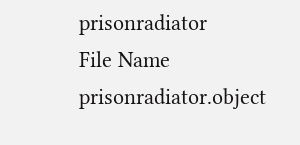prisonradiator
File Name prisonradiator.object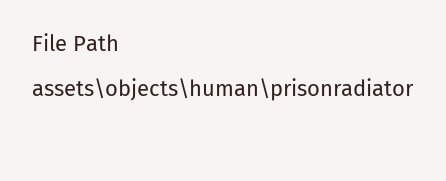File Path assets\objects\human\prisonradiator